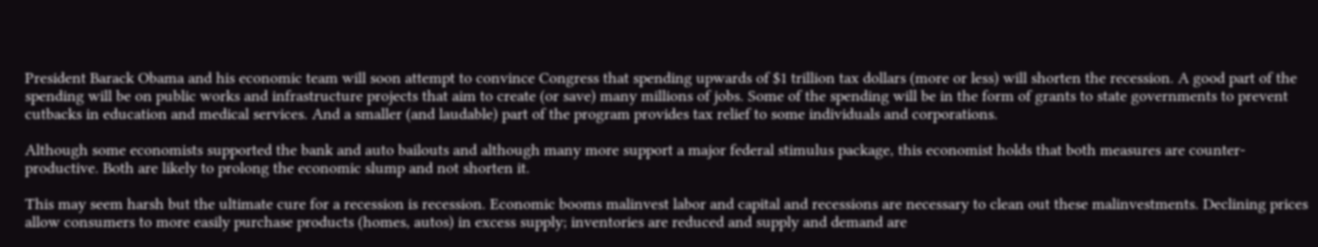President Barack Obama and his economic team will soon attempt to convince Congress that spending upwards of $1 trillion tax dollars (more or less) will shorten the recession. A good part of the spending will be on public works and infrastructure projects that aim to create (or save) many millions of jobs. Some of the spending will be in the form of grants to state governments to prevent cutbacks in education and medical services. And a smaller (and laudable) part of the program provides tax relief to some individuals and corporations.

Although some economists supported the bank and auto bailouts and although many more support a major federal stimulus package, this economist holds that both measures are counter-productive. Both are likely to prolong the economic slump and not shorten it.

This may seem harsh but the ultimate cure for a recession is recession. Economic booms malinvest labor and capital and recessions are necessary to clean out these malinvestments. Declining prices allow consumers to more easily purchase products (homes, autos) in excess supply; inventories are reduced and supply and demand are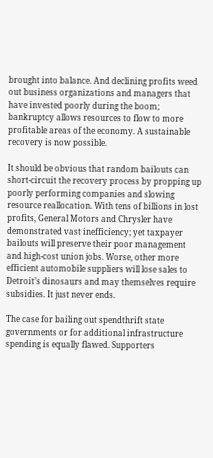brought into balance. And declining profits weed out business organizations and managers that have invested poorly during the boom; bankruptcy allows resources to flow to more profitable areas of the economy. A sustainable recovery is now possible.

It should be obvious that random bailouts can short-circuit the recovery process by propping up poorly performing companies and slowing resource reallocation. With tens of billions in lost profits, General Motors and Chrysler have demonstrated vast inefficiency; yet taxpayer bailouts will preserve their poor management and high-cost union jobs. Worse, other more efficient automobile suppliers will lose sales to Detroit’s dinosaurs and may themselves require subsidies. It just never ends.

The case for bailing out spendthrift state governments or for additional infrastructure spending is equally flawed. Supporters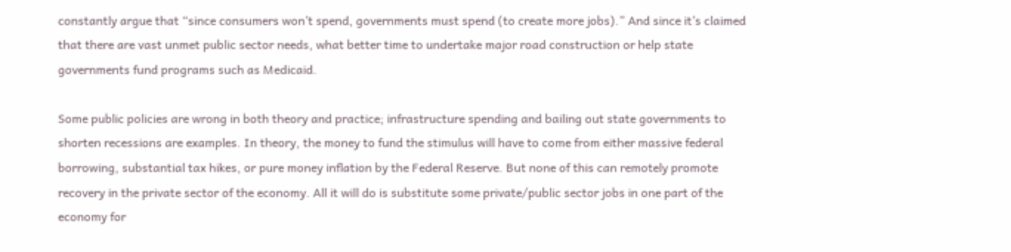constantly argue that “since consumers won’t spend, governments must spend (to create more jobs).” And since it’s claimed that there are vast unmet public sector needs, what better time to undertake major road construction or help state governments fund programs such as Medicaid.

Some public policies are wrong in both theory and practice; infrastructure spending and bailing out state governments to shorten recessions are examples. In theory, the money to fund the stimulus will have to come from either massive federal borrowing, substantial tax hikes, or pure money inflation by the Federal Reserve. But none of this can remotely promote recovery in the private sector of the economy. All it will do is substitute some private/public sector jobs in one part of the economy for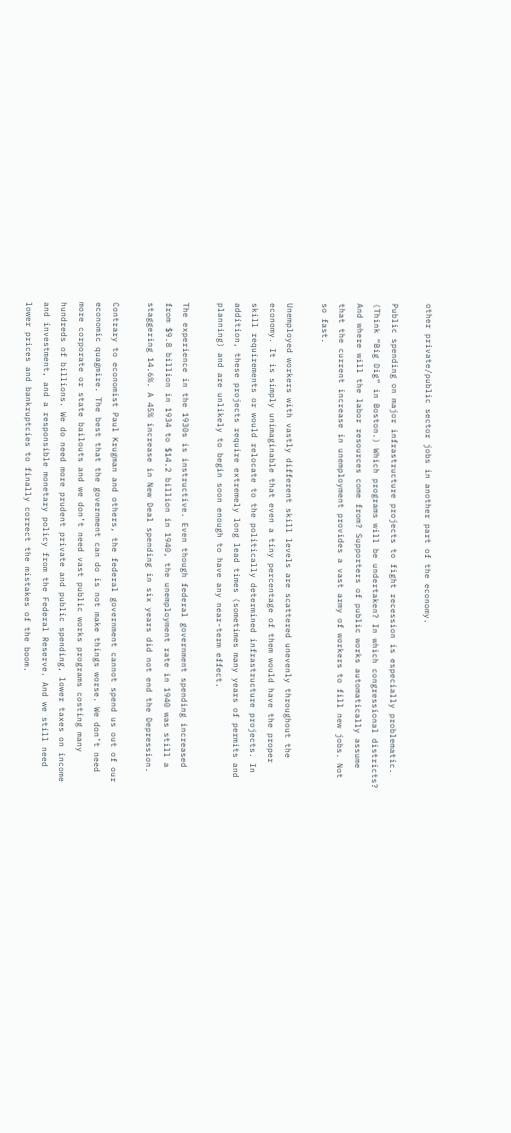other private/public sector jobs in another part of the economy.

Public spending on major infrastructure projects to fight recession is especially problematic. (Think “Big Dig” in Boston.) Which programs will be undertaken? In which congressional districts? And where will the labor resources come from? Supporters of public works automatically assume that the current increase in unemployment provides a vast army of workers to fill new jobs. Not so fast.

Unemployed workers with vastly different skill levels are scattered unevenly throughout the economy. It is simply unimaginable that even a tiny percentage of them would have the proper skill requirements or would relocate to the politically determined infrastructure projects. In addition, these projects require extremely long lead times (sometimes many years of permits and planning) and are unlikely to begin soon enough to have any near-term effect.

The experience in the 1930s is instructive. Even though federal government spending increased from $9.8 billion in 1934 to $14.2 billion in 1940, the unemployment rate in 1940 was still a staggering 14.6%. A 45% increase in New Deal spending in six years did not end the Depression.

Contrary to economist Paul Krugman and others, the federal government cannot spend us out of our economic quagmire. The best that the government can do is not make things worse. We don’t need more corporate or state bailouts and we don’t need vast public works programs costing many hundreds of billions. We do need more prudent private and public spending, lower taxes on income and investment, and a responsible monetary policy from the Federal Reserve. And we still need lower prices and bankruptcies to finally correct the mistakes of the boom.